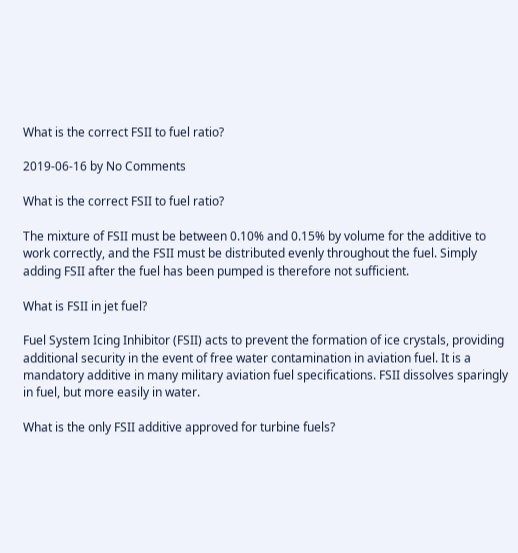What is the correct FSII to fuel ratio?

2019-06-16 by No Comments

What is the correct FSII to fuel ratio?

The mixture of FSII must be between 0.10% and 0.15% by volume for the additive to work correctly, and the FSII must be distributed evenly throughout the fuel. Simply adding FSII after the fuel has been pumped is therefore not sufficient.

What is FSII in jet fuel?

Fuel System Icing Inhibitor (FSII) acts to prevent the formation of ice crystals, providing additional security in the event of free water contamination in aviation fuel. It is a mandatory additive in many military aviation fuel specifications. FSII dissolves sparingly in fuel, but more easily in water.

What is the only FSII additive approved for turbine fuels?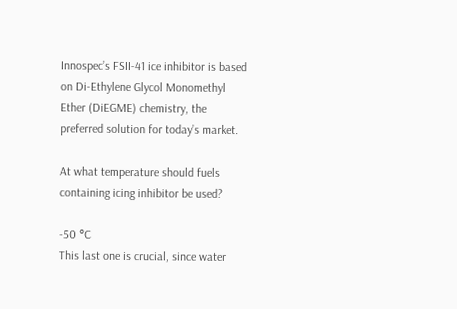Innospec’s FSII-41 ice inhibitor is based on Di-Ethylene Glycol Monomethyl Ether (DiEGME) chemistry, the preferred solution for today’s market.

At what temperature should fuels containing icing inhibitor be used?

-50 °C
This last one is crucial, since water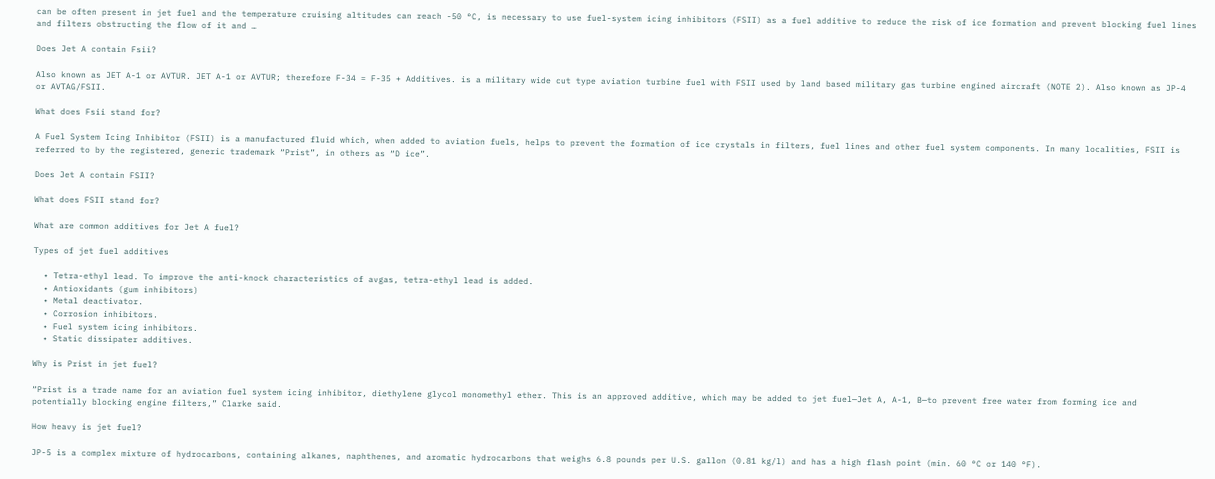can be often present in jet fuel and the temperature cruising altitudes can reach -50 °C, is necessary to use fuel-system icing inhibitors (FSII) as a fuel additive to reduce the risk of ice formation and prevent blocking fuel lines and filters obstructing the flow of it and …

Does Jet A contain Fsii?

Also known as JET A-1 or AVTUR. JET A-1 or AVTUR; therefore F-34 = F-35 + Additives. is a military wide cut type aviation turbine fuel with FSII used by land based military gas turbine engined aircraft (NOTE 2). Also known as JP-4 or AVTAG/FSII.

What does Fsii stand for?

A Fuel System Icing Inhibitor (FSII) is a manufactured fluid which, when added to aviation fuels, helps to prevent the formation of ice crystals in filters, fuel lines and other fuel system components. In many localities, FSII is referred to by the registered, generic trademark “Prist”, in others as “D ice”.

Does Jet A contain FSII?

What does FSII stand for?

What are common additives for Jet A fuel?

Types of jet fuel additives

  • Tetra-ethyl lead. To improve the anti-knock characteristics of avgas, tetra-ethyl lead is added.
  • Antioxidants (gum inhibitors)
  • Metal deactivator.
  • Corrosion inhibitors.
  • Fuel system icing inhibitors.
  • Static dissipater additives.

Why is Prist in jet fuel?

“Prist is a trade name for an aviation fuel system icing inhibitor, diethylene glycol monomethyl ether. This is an approved additive, which may be added to jet fuel—Jet A, A-1, B—to prevent free water from forming ice and potentially blocking engine filters,” Clarke said.

How heavy is jet fuel?

JP-5 is a complex mixture of hydrocarbons, containing alkanes, naphthenes, and aromatic hydrocarbons that weighs 6.8 pounds per U.S. gallon (0.81 kg/l) and has a high flash point (min. 60 °C or 140 °F).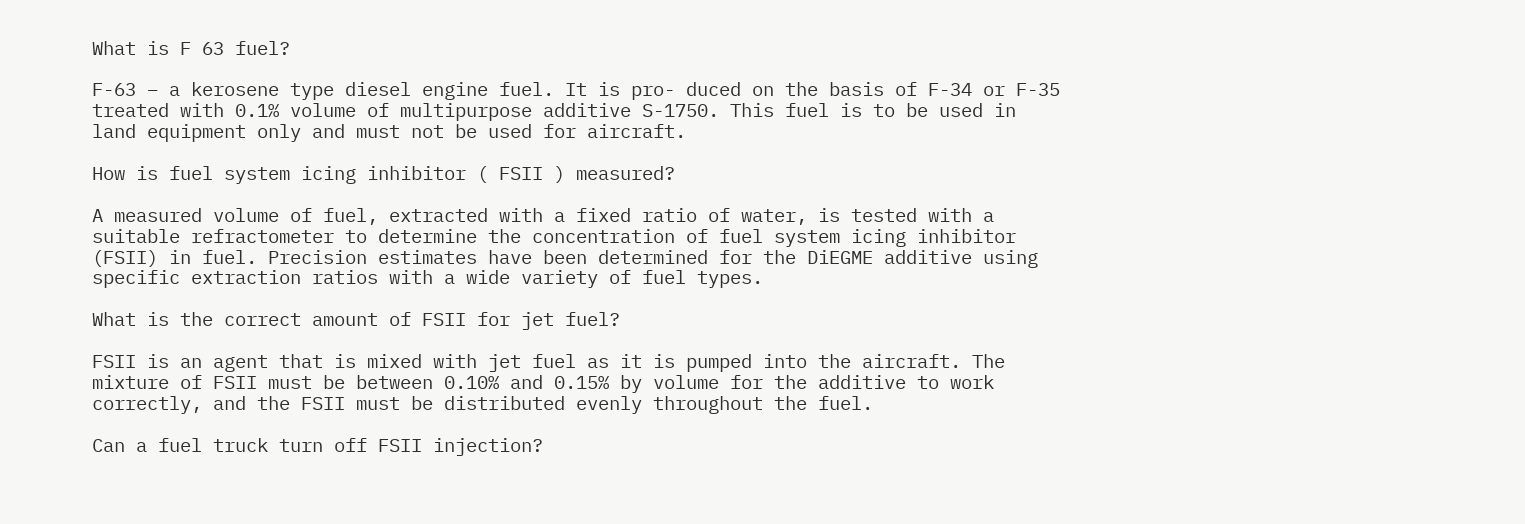What is F 63 fuel?

F-63 – a kerosene type diesel engine fuel. It is pro- duced on the basis of F-34 or F-35 treated with 0.1% volume of multipurpose additive S-1750. This fuel is to be used in land equipment only and must not be used for aircraft.

How is fuel system icing inhibitor ( FSII ) measured?

A measured volume of fuel, extracted with a fixed ratio of water, is tested with a suitable refractometer to determine the concentration of fuel system icing inhibitor (FSII) in fuel. Precision estimates have been determined for the DiEGME additive using specific extraction ratios with a wide variety of fuel types.

What is the correct amount of FSII for jet fuel?

FSII is an agent that is mixed with jet fuel as it is pumped into the aircraft. The mixture of FSII must be between 0.10% and 0.15% by volume for the additive to work correctly, and the FSII must be distributed evenly throughout the fuel.

Can a fuel truck turn off FSII injection?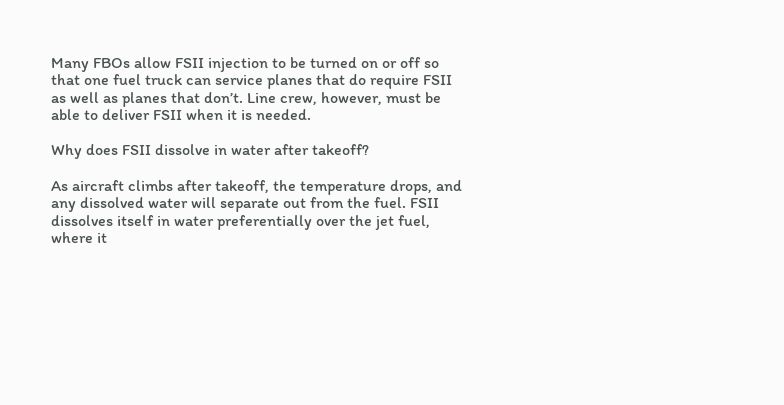Many FBOs allow FSII injection to be turned on or off so that one fuel truck can service planes that do require FSII as well as planes that don’t. Line crew, however, must be able to deliver FSII when it is needed.

Why does FSII dissolve in water after takeoff?

As aircraft climbs after takeoff, the temperature drops, and any dissolved water will separate out from the fuel. FSII dissolves itself in water preferentially over the jet fuel, where it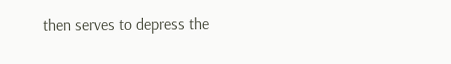then serves to depress the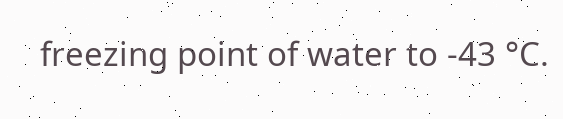freezing point of water to -43 °C.